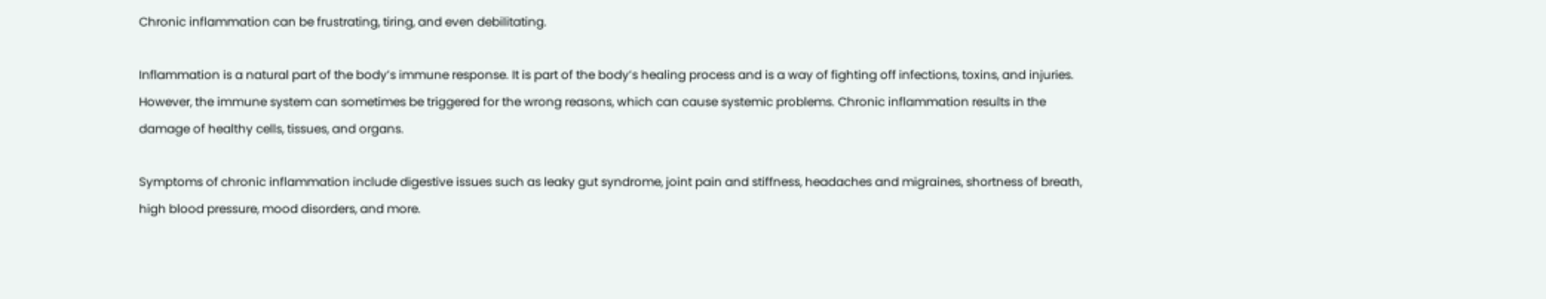Chronic inflammation can be frustrating, tiring, and even debilitating.

Inflammation is a natural part of the body’s immune response. It is part of the body’s healing process and is a way of fighting off infections, toxins, and injuries. However, the immune system can sometimes be triggered for the wrong reasons, which can cause systemic problems. Chronic inflammation results in the damage of healthy cells, tissues, and organs.

Symptoms of chronic inflammation include digestive issues such as leaky gut syndrome, joint pain and stiffness, headaches and migraines, shortness of breath, high blood pressure, mood disorders, and more.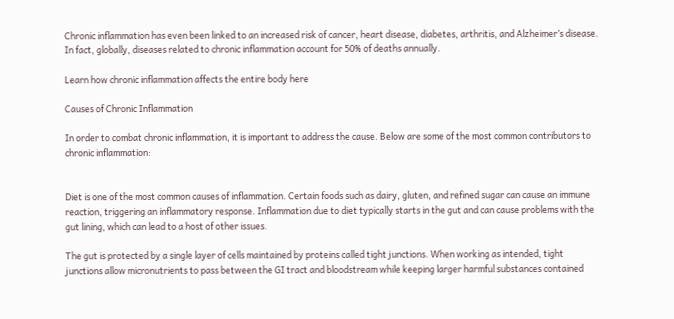Chronic inflammation has even been linked to an increased risk of cancer, heart disease, diabetes, arthritis, and Alzheimer’s disease. In fact, globally, diseases related to chronic inflammation account for 50% of deaths annually.

Learn how chronic inflammation affects the entire body here

Causes of Chronic Inflammation

In order to combat chronic inflammation, it is important to address the cause. Below are some of the most common contributors to chronic inflammation:


Diet is one of the most common causes of inflammation. Certain foods such as dairy, gluten, and refined sugar can cause an immune reaction, triggering an inflammatory response. Inflammation due to diet typically starts in the gut and can cause problems with the gut lining, which can lead to a host of other issues.

The gut is protected by a single layer of cells maintained by proteins called tight junctions. When working as intended, tight junctions allow micronutrients to pass between the GI tract and bloodstream while keeping larger harmful substances contained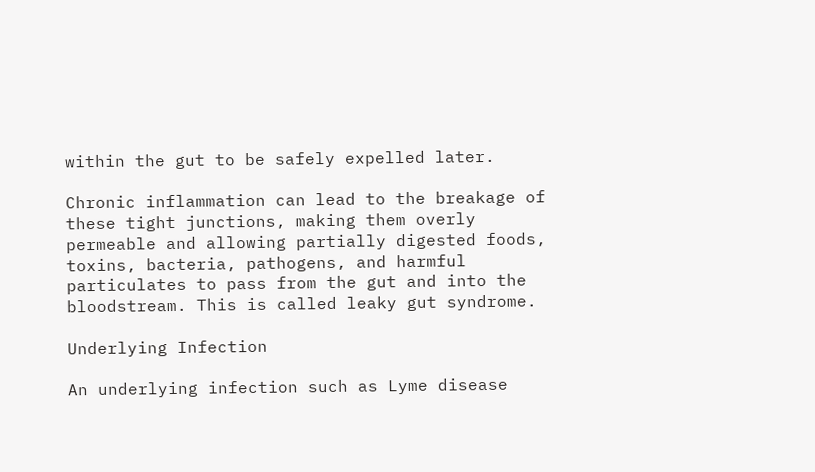within the gut to be safely expelled later.

Chronic inflammation can lead to the breakage of these tight junctions, making them overly permeable and allowing partially digested foods, toxins, bacteria, pathogens, and harmful particulates to pass from the gut and into the bloodstream. This is called leaky gut syndrome.

Underlying Infection

An underlying infection such as Lyme disease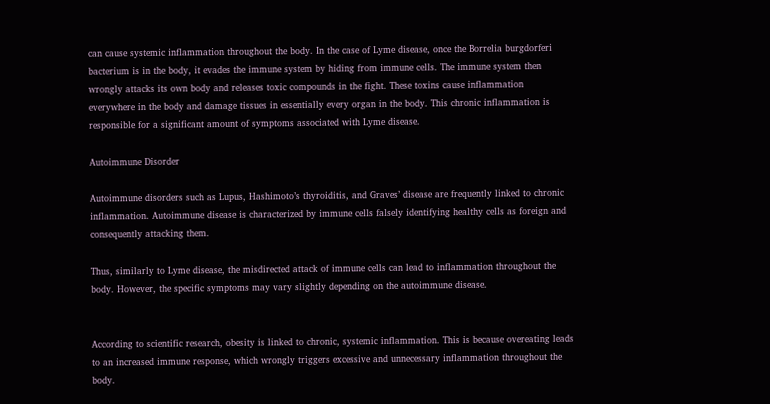can cause systemic inflammation throughout the body. In the case of Lyme disease, once the Borrelia burgdorferi bacterium is in the body, it evades the immune system by hiding from immune cells. The immune system then wrongly attacks its own body and releases toxic compounds in the fight. These toxins cause inflammation everywhere in the body and damage tissues in essentially every organ in the body. This chronic inflammation is responsible for a significant amount of symptoms associated with Lyme disease.

Autoimmune Disorder

Autoimmune disorders such as Lupus, Hashimoto’s thyroiditis, and Graves’ disease are frequently linked to chronic inflammation. Autoimmune disease is characterized by immune cells falsely identifying healthy cells as foreign and consequently attacking them.

Thus, similarly to Lyme disease, the misdirected attack of immune cells can lead to inflammation throughout the body. However, the specific symptoms may vary slightly depending on the autoimmune disease.


According to scientific research, obesity is linked to chronic, systemic inflammation. This is because overeating leads to an increased immune response, which wrongly triggers excessive and unnecessary inflammation throughout the body.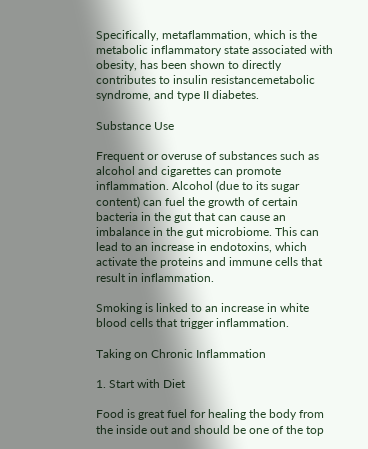Specifically, metaflammation, which is the metabolic inflammatory state associated with obesity, has been shown to directly contributes to insulin resistancemetabolic syndrome, and type II diabetes.

Substance Use

Frequent or overuse of substances such as alcohol and cigarettes can promote inflammation. Alcohol (due to its sugar content) can fuel the growth of certain bacteria in the gut that can cause an imbalance in the gut microbiome. This can lead to an increase in endotoxins, which activate the proteins and immune cells that result in inflammation.

Smoking is linked to an increase in white blood cells that trigger inflammation.

Taking on Chronic Inflammation

1. Start with Diet

Food is great fuel for healing the body from the inside out and should be one of the top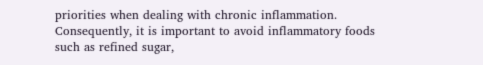priorities when dealing with chronic inflammation. Consequently, it is important to avoid inflammatory foods such as refined sugar,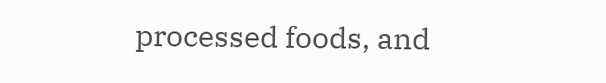processed foods, and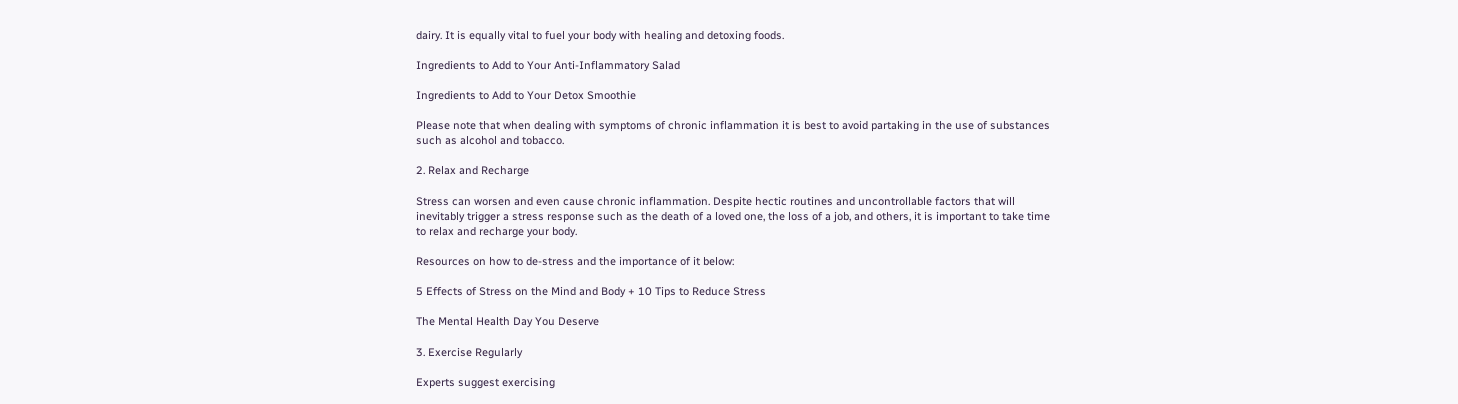dairy. It is equally vital to fuel your body with healing and detoxing foods.

Ingredients to Add to Your Anti-Inflammatory Salad

Ingredients to Add to Your Detox Smoothie

Please note that when dealing with symptoms of chronic inflammation it is best to avoid partaking in the use of substances such as alcohol and tobacco.

2. Relax and Recharge

Stress can worsen and even cause chronic inflammation. Despite hectic routines and uncontrollable factors that will inevitably trigger a stress response such as the death of a loved one, the loss of a job, and others, it is important to take time to relax and recharge your body.

Resources on how to de-stress and the importance of it below:

5 Effects of Stress on the Mind and Body + 10 Tips to Reduce Stress

The Mental Health Day You Deserve

3. Exercise Regularly

Experts suggest exercising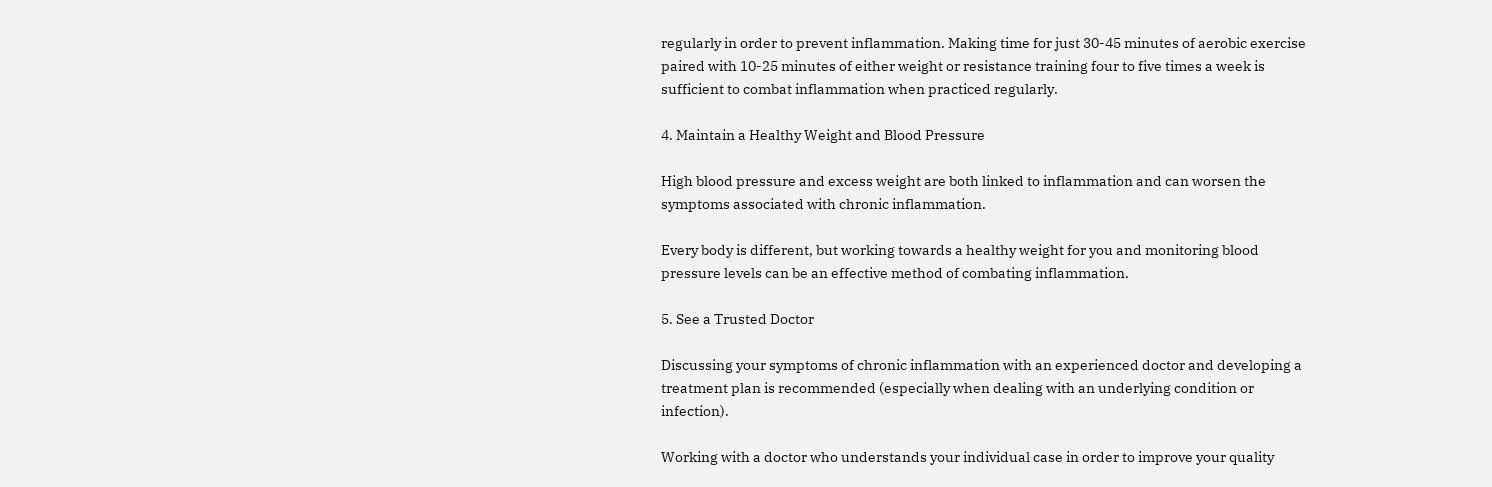regularly in order to prevent inflammation. Making time for just 30-45 minutes of aerobic exercise paired with 10-25 minutes of either weight or resistance training four to five times a week is sufficient to combat inflammation when practiced regularly.

4. Maintain a Healthy Weight and Blood Pressure

High blood pressure and excess weight are both linked to inflammation and can worsen the symptoms associated with chronic inflammation.

Every body is different, but working towards a healthy weight for you and monitoring blood pressure levels can be an effective method of combating inflammation.

5. See a Trusted Doctor

Discussing your symptoms of chronic inflammation with an experienced doctor and developing a treatment plan is recommended (especially when dealing with an underlying condition or infection).

Working with a doctor who understands your individual case in order to improve your quality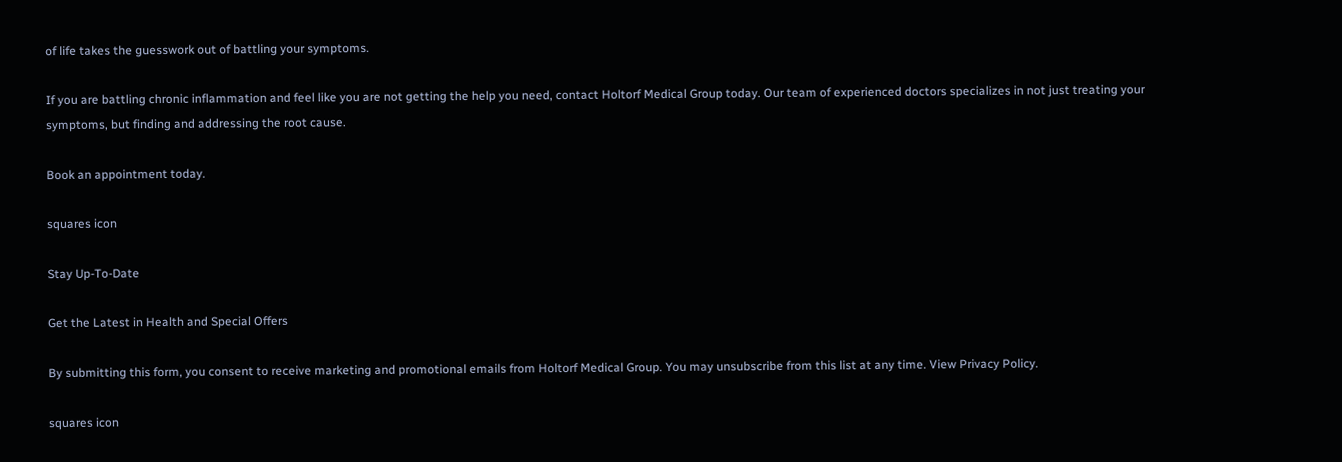of life takes the guesswork out of battling your symptoms.

If you are battling chronic inflammation and feel like you are not getting the help you need, contact Holtorf Medical Group today. Our team of experienced doctors specializes in not just treating your symptoms, but finding and addressing the root cause.

Book an appointment today.

squares icon

Stay Up-To-Date

Get the Latest in Health and Special Offers

By submitting this form, you consent to receive marketing and promotional emails from Holtorf Medical Group. You may unsubscribe from this list at any time. View Privacy Policy.

squares icon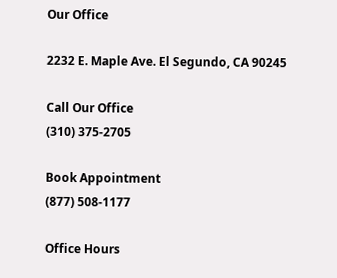Our Office

2232 E. Maple Ave. El Segundo, CA 90245

Call Our Office
(310) 375-2705

Book Appointment
(877) 508-1177

Office Hours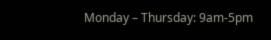Monday – Thursday: 9am-5pm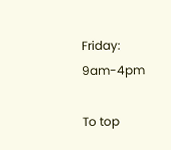Friday: 9am-4pm

To top